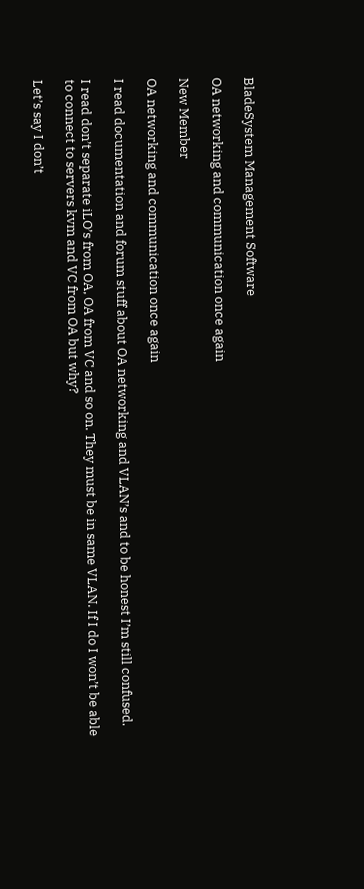BladeSystem Management Software

OA networking and communication once again

New Member

OA networking and communication once again

I read documentation and forum stuff about OA networking and VLAN’s and to be honest I’m still confused.

I read don’t separate iLO’s from OA, OA from VC and so on. They must be in same VLAN. If I do I won’t be able to connect to servers kvm and VC from OA but why?

Let’s say I don’t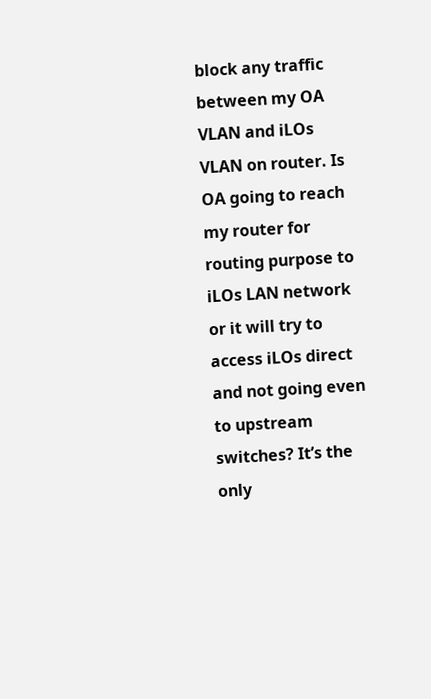block any traffic between my OA VLAN and iLOs VLAN on router. Is OA going to reach my router for routing purpose to iLOs LAN network or it will try to access iLOs direct and not going even to upstream switches? It’s the only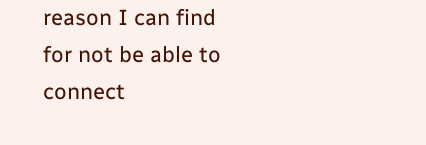reason I can find for not be able to connect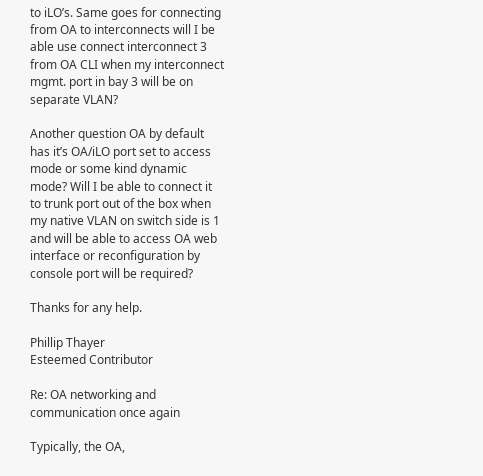to iLO’s. Same goes for connecting from OA to interconnects will I be able use connect interconnect 3 from OA CLI when my interconnect mgmt. port in bay 3 will be on separate VLAN?

Another question OA by default has it’s OA/iLO port set to access mode or some kind dynamic mode? Will I be able to connect it to trunk port out of the box when my native VLAN on switch side is 1 and will be able to access OA web interface or reconfiguration by console port will be required?

Thanks for any help.

Phillip Thayer
Esteemed Contributor

Re: OA networking and communication once again

Typically, the OA,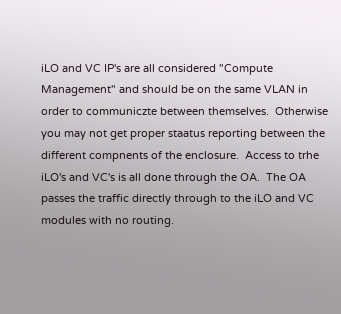iLO and VC IP's are all considered "Compute Management" and should be on the same VLAN in order to communiczte between themselves.  Otherwise you may not get proper staatus reporting between the different compnents of the enclosure.  Access to trhe iLO's and VC's is all done through the OA.  The OA passes the traffic directly through to the iLO and VC modules with no routing.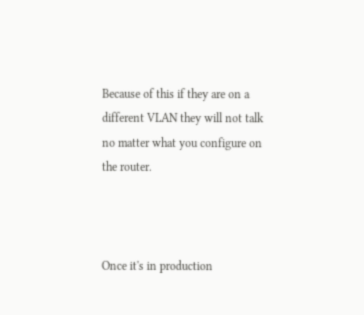Because of this if they are on a different VLAN they will not talk no matter what you configure on the router.



Once it's in production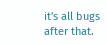it's all bugs after that.